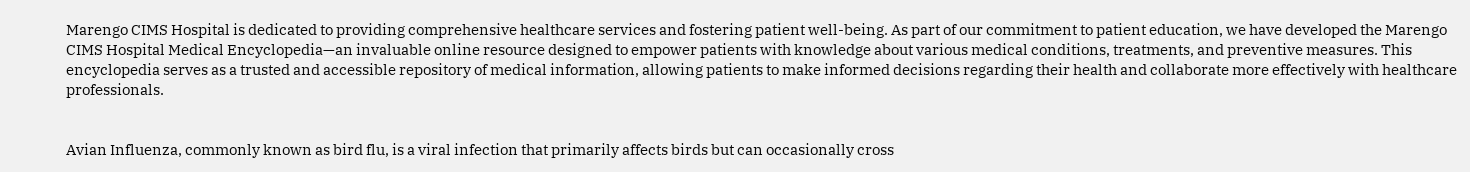Marengo CIMS Hospital is dedicated to providing comprehensive healthcare services and fostering patient well-being. As part of our commitment to patient education, we have developed the Marengo CIMS Hospital Medical Encyclopedia—an invaluable online resource designed to empower patients with knowledge about various medical conditions, treatments, and preventive measures. This encyclopedia serves as a trusted and accessible repository of medical information, allowing patients to make informed decisions regarding their health and collaborate more effectively with healthcare professionals.


Avian Influenza, commonly known as bird flu, is a viral infection that primarily affects birds but can occasionally cross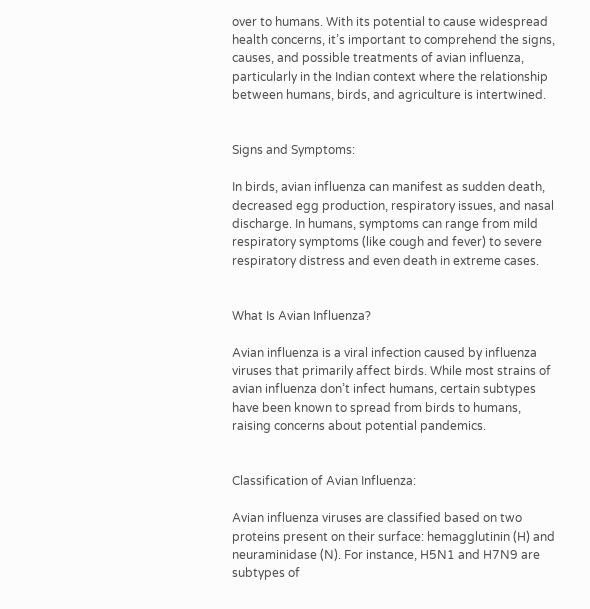over to humans. With its potential to cause widespread health concerns, it’s important to comprehend the signs, causes, and possible treatments of avian influenza, particularly in the Indian context where the relationship between humans, birds, and agriculture is intertwined.


Signs and Symptoms:

In birds, avian influenza can manifest as sudden death, decreased egg production, respiratory issues, and nasal discharge. In humans, symptoms can range from mild respiratory symptoms (like cough and fever) to severe respiratory distress and even death in extreme cases.


What Is Avian Influenza?

Avian influenza is a viral infection caused by influenza viruses that primarily affect birds. While most strains of avian influenza don’t infect humans, certain subtypes have been known to spread from birds to humans, raising concerns about potential pandemics.


Classification of Avian Influenza:

Avian influenza viruses are classified based on two proteins present on their surface: hemagglutinin (H) and neuraminidase (N). For instance, H5N1 and H7N9 are subtypes of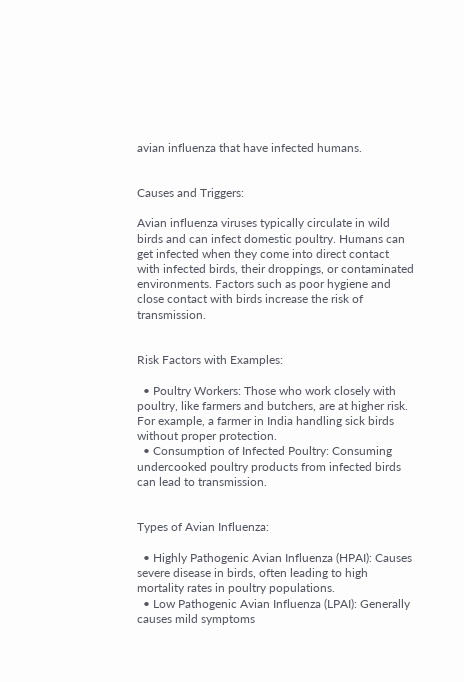avian influenza that have infected humans.


Causes and Triggers:

Avian influenza viruses typically circulate in wild birds and can infect domestic poultry. Humans can get infected when they come into direct contact with infected birds, their droppings, or contaminated environments. Factors such as poor hygiene and close contact with birds increase the risk of transmission.


Risk Factors with Examples:

  • Poultry Workers: Those who work closely with poultry, like farmers and butchers, are at higher risk. For example, a farmer in India handling sick birds without proper protection.
  • Consumption of Infected Poultry: Consuming undercooked poultry products from infected birds can lead to transmission.


Types of Avian Influenza:

  • Highly Pathogenic Avian Influenza (HPAI): Causes severe disease in birds, often leading to high mortality rates in poultry populations.
  • Low Pathogenic Avian Influenza (LPAI): Generally causes mild symptoms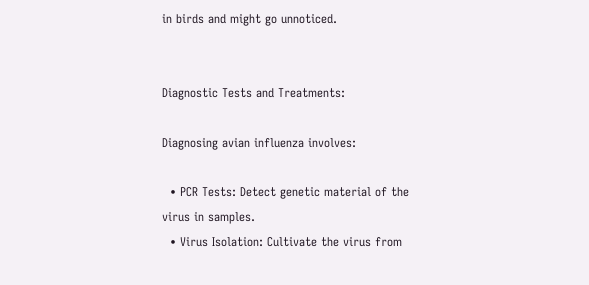in birds and might go unnoticed.


Diagnostic Tests and Treatments:

Diagnosing avian influenza involves:

  • PCR Tests: Detect genetic material of the virus in samples.
  • Virus Isolation: Cultivate the virus from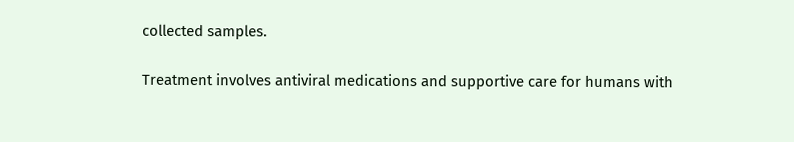collected samples.

Treatment involves antiviral medications and supportive care for humans with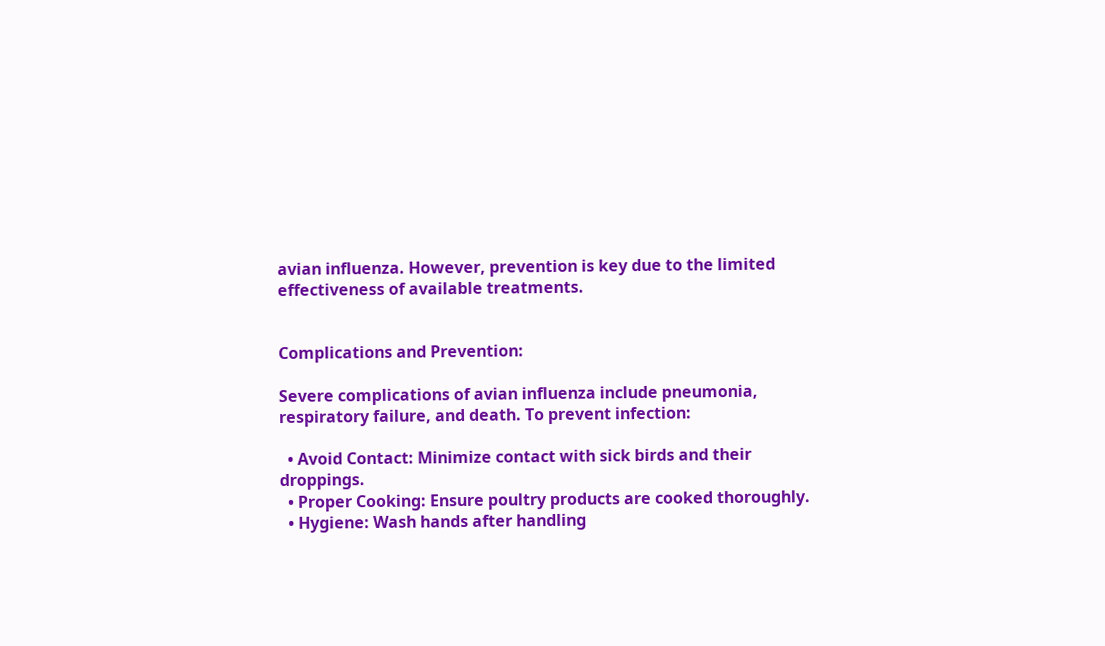avian influenza. However, prevention is key due to the limited effectiveness of available treatments.


Complications and Prevention:

Severe complications of avian influenza include pneumonia, respiratory failure, and death. To prevent infection:

  • Avoid Contact: Minimize contact with sick birds and their droppings.
  • Proper Cooking: Ensure poultry products are cooked thoroughly.
  • Hygiene: Wash hands after handling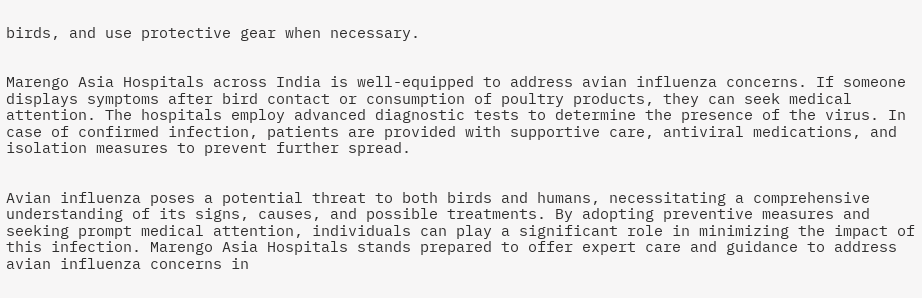birds, and use protective gear when necessary.


Marengo Asia Hospitals across India is well-equipped to address avian influenza concerns. If someone displays symptoms after bird contact or consumption of poultry products, they can seek medical attention. The hospitals employ advanced diagnostic tests to determine the presence of the virus. In case of confirmed infection, patients are provided with supportive care, antiviral medications, and isolation measures to prevent further spread.


Avian influenza poses a potential threat to both birds and humans, necessitating a comprehensive understanding of its signs, causes, and possible treatments. By adopting preventive measures and seeking prompt medical attention, individuals can play a significant role in minimizing the impact of this infection. Marengo Asia Hospitals stands prepared to offer expert care and guidance to address avian influenza concerns in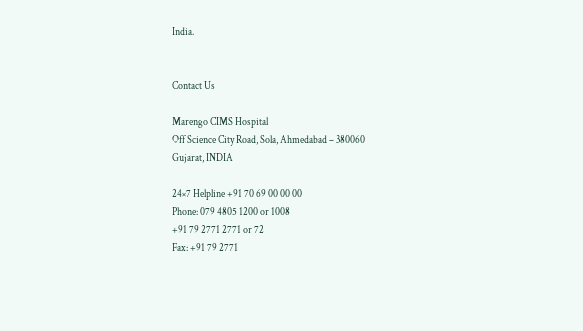India.


Contact Us

Marengo CIMS Hospital
Off Science City Road, Sola, Ahmedabad – 380060
Gujarat, INDIA

24×7 Helpline +91 70 69 00 00 00
Phone: 079 4805 1200 or 1008
+91 79 2771 2771 or 72
Fax: +91 79 2771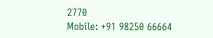2770
Mobile: +91 98250 66664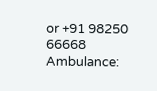or +91 98250 66668
Ambulance: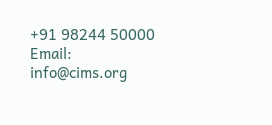+91 98244 50000
Email: info@cims.org